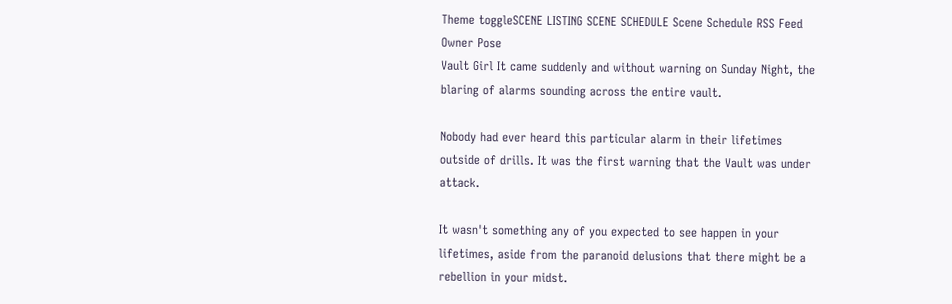Theme toggleSCENE LISTING SCENE SCHEDULE Scene Schedule RSS Feed
Owner Pose
Vault Girl It came suddenly and without warning on Sunday Night, the blaring of alarms sounding across the entire vault.

Nobody had ever heard this particular alarm in their lifetimes outside of drills. It was the first warning that the Vault was under attack.

It wasn't something any of you expected to see happen in your lifetimes, aside from the paranoid delusions that there might be a rebellion in your midst.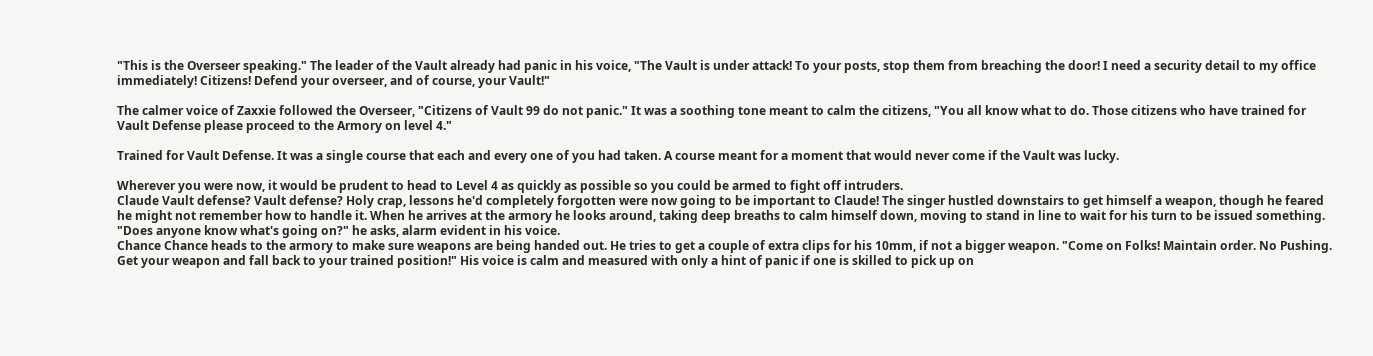"This is the Overseer speaking." The leader of the Vault already had panic in his voice, "The Vault is under attack! To your posts, stop them from breaching the door! I need a security detail to my office immediately! Citizens! Defend your overseer, and of course, your Vault!"

The calmer voice of Zaxxie followed the Overseer, "Citizens of Vault 99 do not panic." It was a soothing tone meant to calm the citizens, "You all know what to do. Those citizens who have trained for Vault Defense please proceed to the Armory on level 4."

Trained for Vault Defense. It was a single course that each and every one of you had taken. A course meant for a moment that would never come if the Vault was lucky.

Wherever you were now, it would be prudent to head to Level 4 as quickly as possible so you could be armed to fight off intruders.
Claude Vault defense? Vault defense? Holy crap, lessons he'd completely forgotten were now going to be important to Claude! The singer hustled downstairs to get himself a weapon, though he feared he might not remember how to handle it. When he arrives at the armory he looks around, taking deep breaths to calm himself down, moving to stand in line to wait for his turn to be issued something. "Does anyone know what's going on?" he asks, alarm evident in his voice.
Chance Chance heads to the armory to make sure weapons are being handed out. He tries to get a couple of extra clips for his 10mm, if not a bigger weapon. "Come on Folks! Maintain order. No Pushing. Get your weapon and fall back to your trained position!" His voice is calm and measured with only a hint of panic if one is skilled to pick up on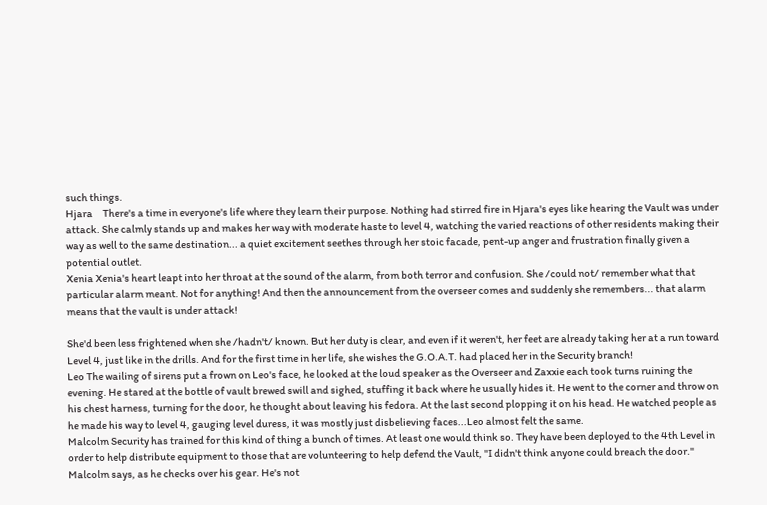such things.
Hjara     There's a time in everyone's life where they learn their purpose. Nothing had stirred fire in Hjara's eyes like hearing the Vault was under attack. She calmly stands up and makes her way with moderate haste to level 4, watching the varied reactions of other residents making their way as well to the same destination... a quiet excitement seethes through her stoic facade, pent-up anger and frustration finally given a potential outlet.
Xenia Xenia's heart leapt into her throat at the sound of the alarm, from both terror and confusion. She /could not/ remember what that particular alarm meant. Not for anything! And then the announcement from the overseer comes and suddenly she remembers... that alarm means that the vault is under attack!

She'd been less frightened when she /hadn't/ known. But her duty is clear, and even if it weren't, her feet are already taking her at a run toward Level 4, just like in the drills. And for the first time in her life, she wishes the G.O.A.T. had placed her in the Security branch!
Leo The wailing of sirens put a frown on Leo's face, he looked at the loud speaker as the Overseer and Zaxxie each took turns ruining the evening. He stared at the bottle of vault brewed swill and sighed, stuffing it back where he usually hides it. He went to the corner and throw on his chest harness, turning for the door, he thought about leaving his fedora. At the last second plopping it on his head. He watched people as he made his way to level 4, gauging level duress, it was mostly just disbelieving faces...Leo almost felt the same.
Malcolm Security has trained for this kind of thing a bunch of times. At least one would think so. They have been deployed to the 4th Level in order to help distribute equipment to those that are volunteering to help defend the Vault, "I didn't think anyone could breach the door." Malcolm says, as he checks over his gear. He's not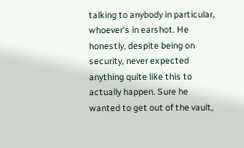talking to anybody in particular, whoever's in earshot. He honestly, despite being on security, never expected anything quite like this to actually happen. Sure he wanted to get out of the vault,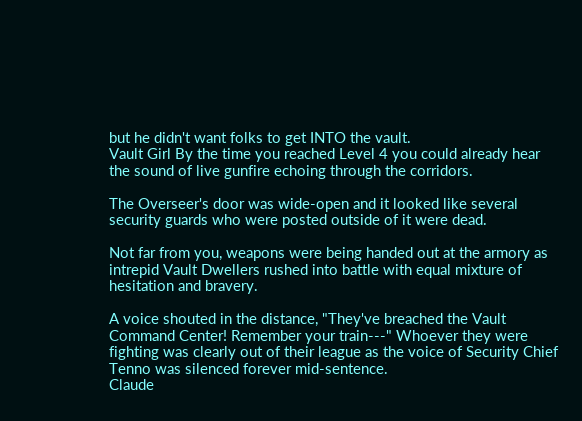but he didn't want folks to get INTO the vault.
Vault Girl By the time you reached Level 4 you could already hear the sound of live gunfire echoing through the corridors.

The Overseer's door was wide-open and it looked like several security guards who were posted outside of it were dead.

Not far from you, weapons were being handed out at the armory as intrepid Vault Dwellers rushed into battle with equal mixture of hesitation and bravery.

A voice shouted in the distance, "They've breached the Vault Command Center! Remember your train---" Whoever they were fighting was clearly out of their league as the voice of Security Chief Tenno was silenced forever mid-sentence.
Claude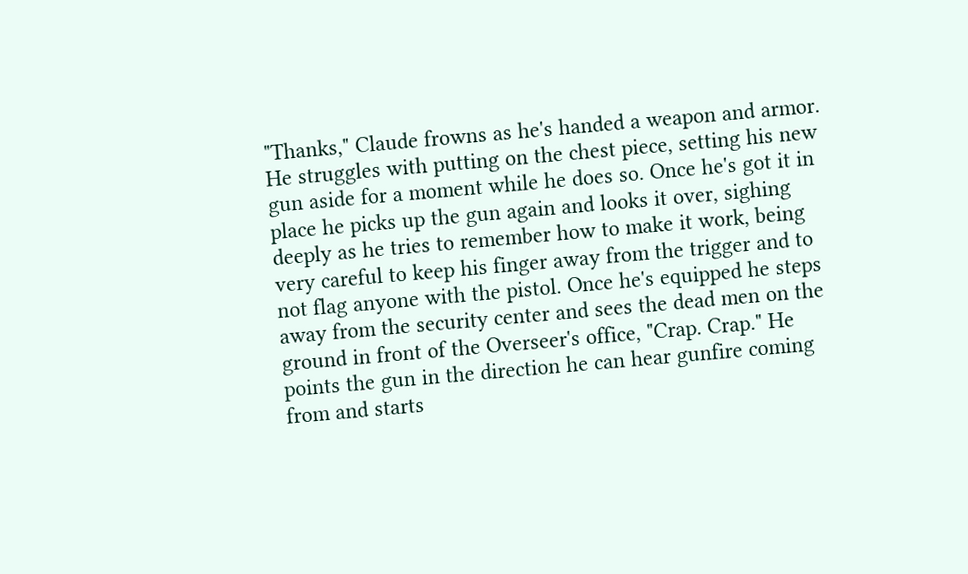"Thanks," Claude frowns as he's handed a weapon and armor. He struggles with putting on the chest piece, setting his new gun aside for a moment while he does so. Once he's got it in place he picks up the gun again and looks it over, sighing deeply as he tries to remember how to make it work, being very careful to keep his finger away from the trigger and to not flag anyone with the pistol. Once he's equipped he steps away from the security center and sees the dead men on the ground in front of the Overseer's office, "Crap. Crap." He points the gun in the direction he can hear gunfire coming from and starts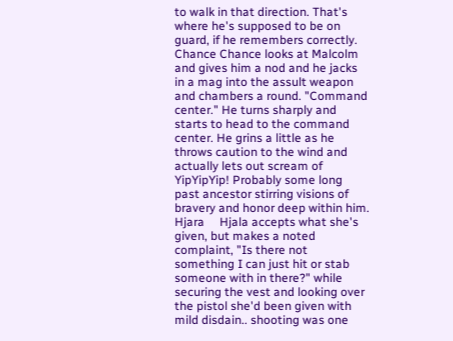to walk in that direction. That's where he's supposed to be on guard, if he remembers correctly.
Chance Chance looks at Malcolm and gives him a nod and he jacks in a mag into the assult weapon and chambers a round. "Command center." He turns sharply and starts to head to the command center. He grins a little as he throws caution to the wind and actually lets out scream of YipYipYip! Probably some long past ancestor stirring visions of bravery and honor deep within him.
Hjara     Hjala accepts what she's given, but makes a noted complaint, "Is there not something I can just hit or stab someone with in there?" while securing the vest and looking over the pistol she'd been given with mild disdain.. shooting was one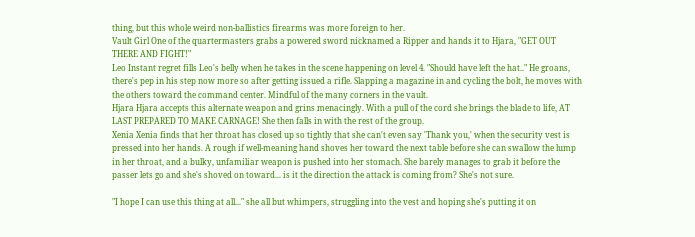thing, but this whole weird non-ballistics firearms was more foreign to her.
Vault Girl One of the quartermasters grabs a powered sword nicknamed a Ripper and hands it to Hjara, "GET OUT THERE AND FIGHT!"
Leo Instant regret fills Leo's belly when he takes in the scene happening on level 4. "Should have left the hat.." He groans, there's pep in his step now more so after getting issued a rifle. Slapping a magazine in and cycling the bolt, he moves with the others toward the command center. Mindful of the many corners in the vault.
Hjara Hjara accepts this alternate weapon and grins menacingly. With a pull of the cord she brings the blade to life, AT LAST PREPARED TO MAKE CARNAGE! She then falls in with the rest of the group.
Xenia Xenia finds that her throat has closed up so tightly that she can't even say 'Thank you,' when the security vest is pressed into her hands. A rough if well-meaning hand shoves her toward the next table before she can swallow the lump in her throat, and a bulky, unfamiliar weapon is pushed into her stomach. She barely manages to grab it before the passer lets go and she's shoved on toward... is it the direction the attack is coming from? She's not sure.

"I hope I can use this thing at all..." she all but whimpers, struggling into the vest and hoping she's putting it on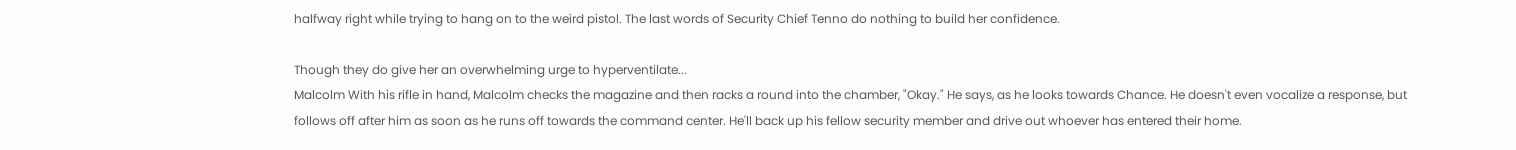halfway right while trying to hang on to the weird pistol. The last words of Security Chief Tenno do nothing to build her confidence.

Though they do give her an overwhelming urge to hyperventilate...
Malcolm With his rifle in hand, Malcolm checks the magazine and then racks a round into the chamber, "Okay." He says, as he looks towards Chance. He doesn't even vocalize a response, but follows off after him as soon as he runs off towards the command center. He'll back up his fellow security member and drive out whoever has entered their home.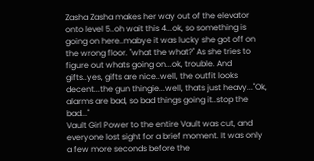Zasha Zasha makes her way out of the elevator onto level 5..oh wait this 4...ok, so something is going on here..mabye it was lucky she got off on the wrong floor. "what the what?" As she tries to figure out whats going on...ok, trouble. And gifts..yes, gifts are nice..well, the outfit looks decent...the gun thingie...well, thats just heavy..."Ok, alarms are bad, so bad things going it..stop the bad..."
Vault Girl Power to the entire Vault was cut, and everyone lost sight for a brief moment. It was only a few more seconds before the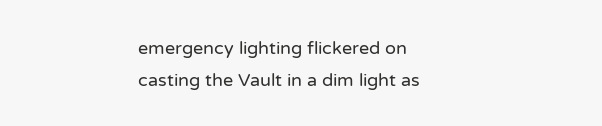emergency lighting flickered on casting the Vault in a dim light as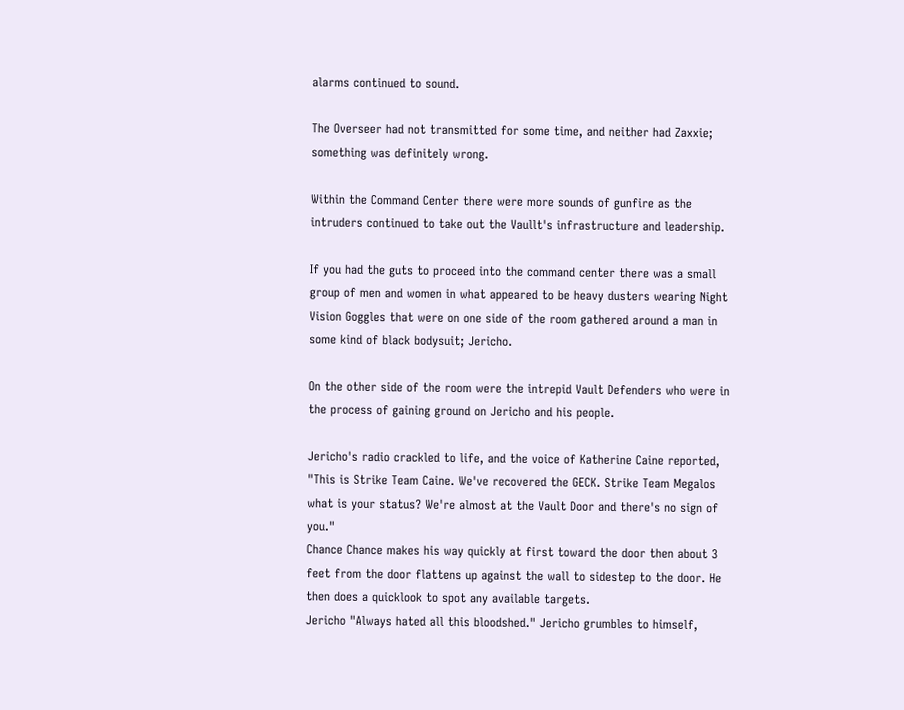alarms continued to sound.

The Overseer had not transmitted for some time, and neither had Zaxxie; something was definitely wrong.

Within the Command Center there were more sounds of gunfire as the intruders continued to take out the Vaullt's infrastructure and leadership.

If you had the guts to proceed into the command center there was a small group of men and women in what appeared to be heavy dusters wearing Night Vision Goggles that were on one side of the room gathered around a man in some kind of black bodysuit; Jericho.

On the other side of the room were the intrepid Vault Defenders who were in the process of gaining ground on Jericho and his people.

Jericho's radio crackled to life, and the voice of Katherine Caine reported, "This is Strike Team Caine. We've recovered the GECK. Strike Team Megalos what is your status? We're almost at the Vault Door and there's no sign of you."
Chance Chance makes his way quickly at first toward the door then about 3 feet from the door flattens up against the wall to sidestep to the door. He then does a quicklook to spot any available targets.
Jericho "Always hated all this bloodshed." Jericho grumbles to himself,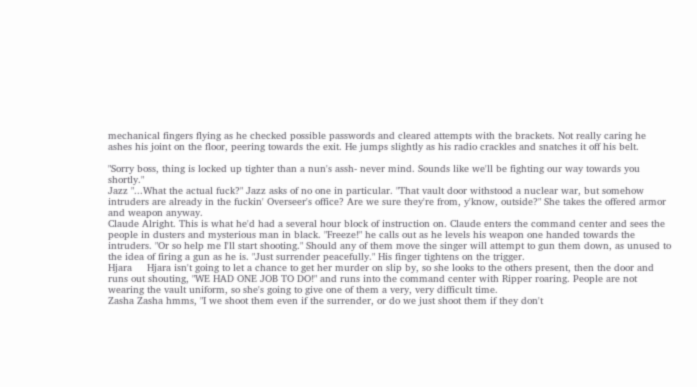mechanical fingers flying as he checked possible passwords and cleared attempts with the brackets. Not really caring he ashes his joint on the floor, peering towards the exit. He jumps slightly as his radio crackles and snatches it off his belt.

"Sorry boss, thing is locked up tighter than a nun's assh- never mind. Sounds like we'll be fighting our way towards you shortly."
Jazz "...What the actual fuck?" Jazz asks of no one in particular. "That vault door withstood a nuclear war, but somehow intruders are already in the fuckin' Overseer's office? Are we sure they're from, y'know, outside?" She takes the offered armor and weapon anyway.
Claude Alright. This is what he'd had a several hour block of instruction on. Claude enters the command center and sees the people in dusters and mysterious man in black. "Freeze!" he calls out as he levels his weapon one handed towards the intruders. "Or so help me I'll start shooting." Should any of them move the singer will attempt to gun them down, as unused to the idea of firing a gun as he is. "Just surrender peacefully." His finger tightens on the trigger.
Hjara     Hjara isn't going to let a chance to get her murder on slip by, so she looks to the others present, then the door and runs out shouting, "WE HAD ONE JOB TO DO!" and runs into the command center with Ripper roaring. People are not wearing the vault uniform, so she's going to give one of them a very, very difficult time.
Zasha Zasha hmms, "I we shoot them even if the surrender, or do we just shoot them if they don't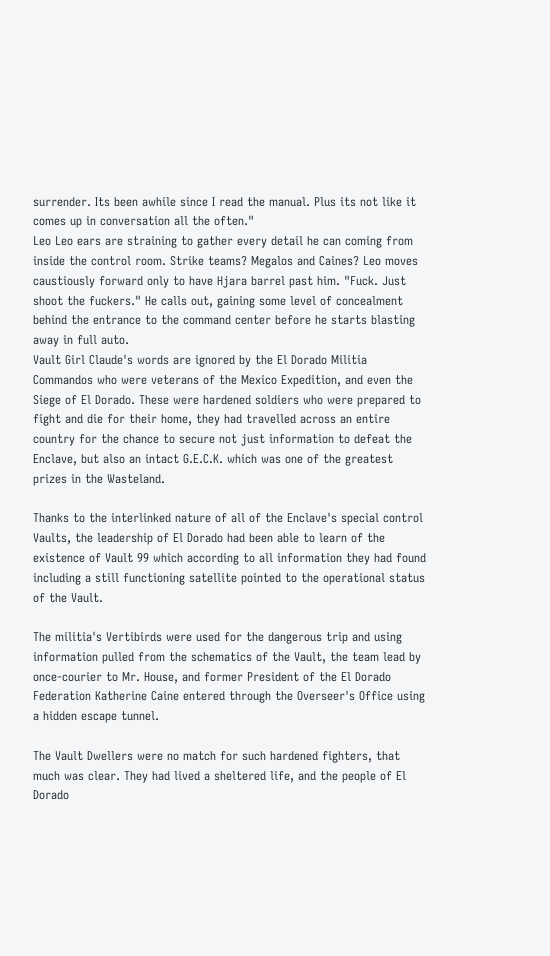surrender. Its been awhile since I read the manual. Plus its not like it comes up in conversation all the often."
Leo Leo ears are straining to gather every detail he can coming from inside the control room. Strike teams? Megalos and Caines? Leo moves caustiously forward only to have Hjara barrel past him. "Fuck. Just shoot the fuckers." He calls out, gaining some level of concealment behind the entrance to the command center before he starts blasting away in full auto.
Vault Girl Claude's words are ignored by the El Dorado Militia Commandos who were veterans of the Mexico Expedition, and even the Siege of El Dorado. These were hardened soldiers who were prepared to fight and die for their home, they had travelled across an entire country for the chance to secure not just information to defeat the Enclave, but also an intact G.E.C.K. which was one of the greatest prizes in the Wasteland.

Thanks to the interlinked nature of all of the Enclave's special control Vaults, the leadership of El Dorado had been able to learn of the existence of Vault 99 which according to all information they had found including a still functioning satellite pointed to the operational status of the Vault.

The militia's Vertibirds were used for the dangerous trip and using information pulled from the schematics of the Vault, the team lead by once-courier to Mr. House, and former President of the El Dorado Federation Katherine Caine entered through the Overseer's Office using a hidden escape tunnel.

The Vault Dwellers were no match for such hardened fighters, that much was clear. They had lived a sheltered life, and the people of El Dorado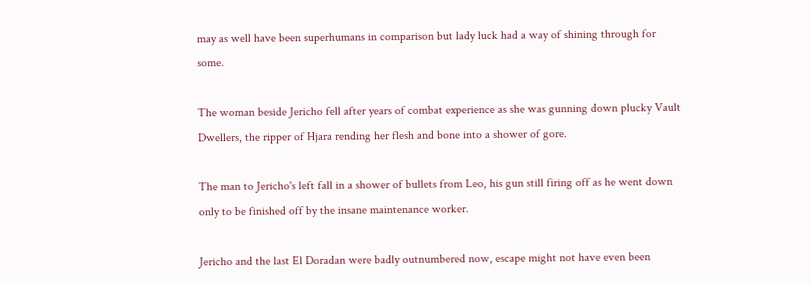may as well have been superhumans in comparison but lady luck had a way of shining through for some.

The woman beside Jericho fell after years of combat experience as she was gunning down plucky Vault Dwellers, the ripper of Hjara rending her flesh and bone into a shower of gore.

The man to Jericho's left fall in a shower of bullets from Leo, his gun still firing off as he went down only to be finished off by the insane maintenance worker.

Jericho and the last El Doradan were badly outnumbered now, escape might not have even been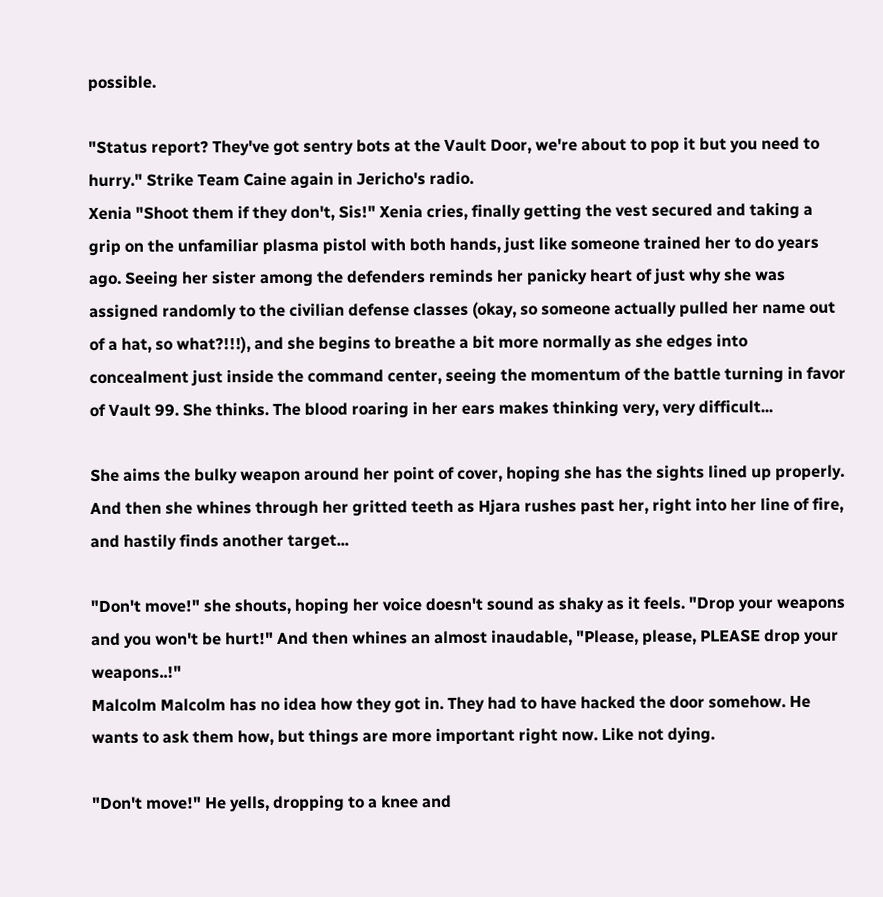possible.

"Status report? They've got sentry bots at the Vault Door, we're about to pop it but you need to hurry." Strike Team Caine again in Jericho's radio.
Xenia "Shoot them if they don't, Sis!" Xenia cries, finally getting the vest secured and taking a grip on the unfamiliar plasma pistol with both hands, just like someone trained her to do years ago. Seeing her sister among the defenders reminds her panicky heart of just why she was assigned randomly to the civilian defense classes (okay, so someone actually pulled her name out of a hat, so what?!!!), and she begins to breathe a bit more normally as she edges into concealment just inside the command center, seeing the momentum of the battle turning in favor of Vault 99. She thinks. The blood roaring in her ears makes thinking very, very difficult...

She aims the bulky weapon around her point of cover, hoping she has the sights lined up properly. And then she whines through her gritted teeth as Hjara rushes past her, right into her line of fire, and hastily finds another target...

"Don't move!" she shouts, hoping her voice doesn't sound as shaky as it feels. "Drop your weapons and you won't be hurt!" And then whines an almost inaudable, "Please, please, PLEASE drop your weapons..!"
Malcolm Malcolm has no idea how they got in. They had to have hacked the door somehow. He wants to ask them how, but things are more important right now. Like not dying.

"Don't move!" He yells, dropping to a knee and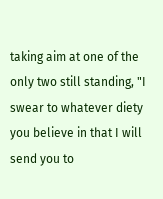taking aim at one of the only two still standing, "I swear to whatever diety you believe in that I will send you to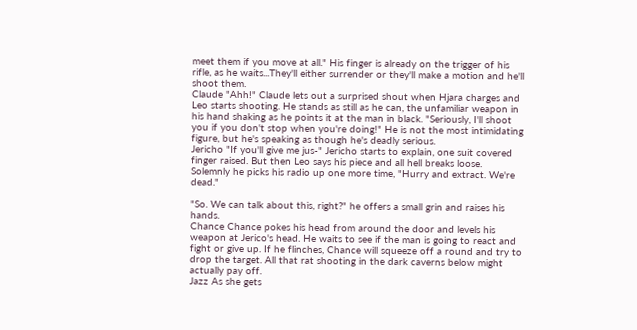meet them if you move at all." His finger is already on the trigger of his rifle, as he waits...They'll either surrender or they'll make a motion and he'll shoot them.
Claude "Ahh!" Claude lets out a surprised shout when Hjara charges and Leo starts shooting. He stands as still as he can, the unfamiliar weapon in his hand shaking as he points it at the man in black. "Seriously, I'll shoot you if you don't stop when you're doing!" He is not the most intimidating figure, but he's speaking as though he's deadly serious.
Jericho "If you'll give me jus-" Jericho starts to explain, one suit covered finger raised. But then Leo says his piece and all hell breaks loose. Solemnly he picks his radio up one more time, "Hurry and extract. We're dead."

"So. We can talk about this, right?" he offers a small grin and raises his hands.
Chance Chance pokes his head from around the door and levels his weapon at Jerico's head. He waits to see if the man is going to react and fight or give up. If he flinches, Chance will squeeze off a round and try to drop the target. All that rat shooting in the dark caverns below might actually pay off.
Jazz As she gets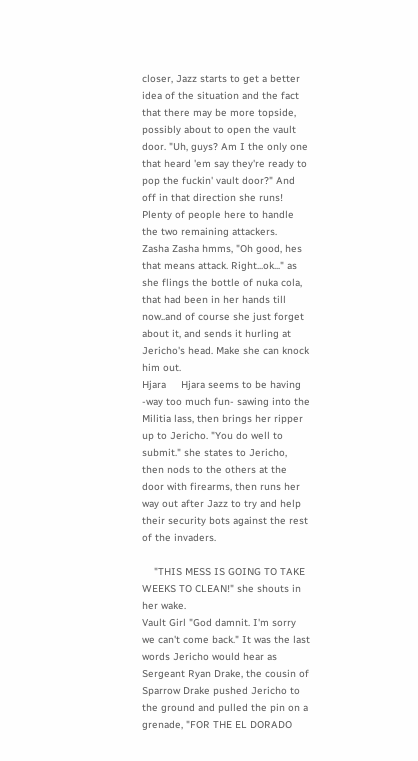closer, Jazz starts to get a better idea of the situation and the fact that there may be more topside, possibly about to open the vault door. "Uh, guys? Am I the only one that heard 'em say they're ready to pop the fuckin' vault door?" And off in that direction she runs! Plenty of people here to handle the two remaining attackers.
Zasha Zasha hmms, "Oh good, hes that means attack. Right...ok..." as she flings the bottle of nuka cola, that had been in her hands till now..and of course she just forget about it, and sends it hurling at Jericho's head. Make she can knock him out.
Hjara     Hjara seems to be having -way too much fun- sawing into the Militia lass, then brings her ripper up to Jericho. "You do well to submit." she states to Jericho, then nods to the others at the door with firearms, then runs her way out after Jazz to try and help their security bots against the rest of the invaders.

    "THIS MESS IS GOING TO TAKE WEEKS TO CLEAN!" she shouts in her wake.
Vault Girl "God damnit. I'm sorry we can't come back." It was the last words Jericho would hear as Sergeant Ryan Drake, the cousin of Sparrow Drake pushed Jericho to the ground and pulled the pin on a grenade, "FOR THE EL DORADO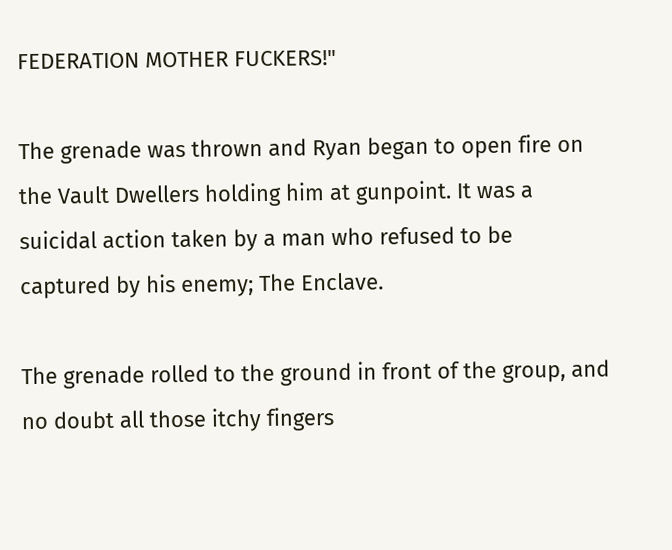FEDERATION MOTHER FUCKERS!"

The grenade was thrown and Ryan began to open fire on the Vault Dwellers holding him at gunpoint. It was a suicidal action taken by a man who refused to be captured by his enemy; The Enclave.

The grenade rolled to the ground in front of the group, and no doubt all those itchy fingers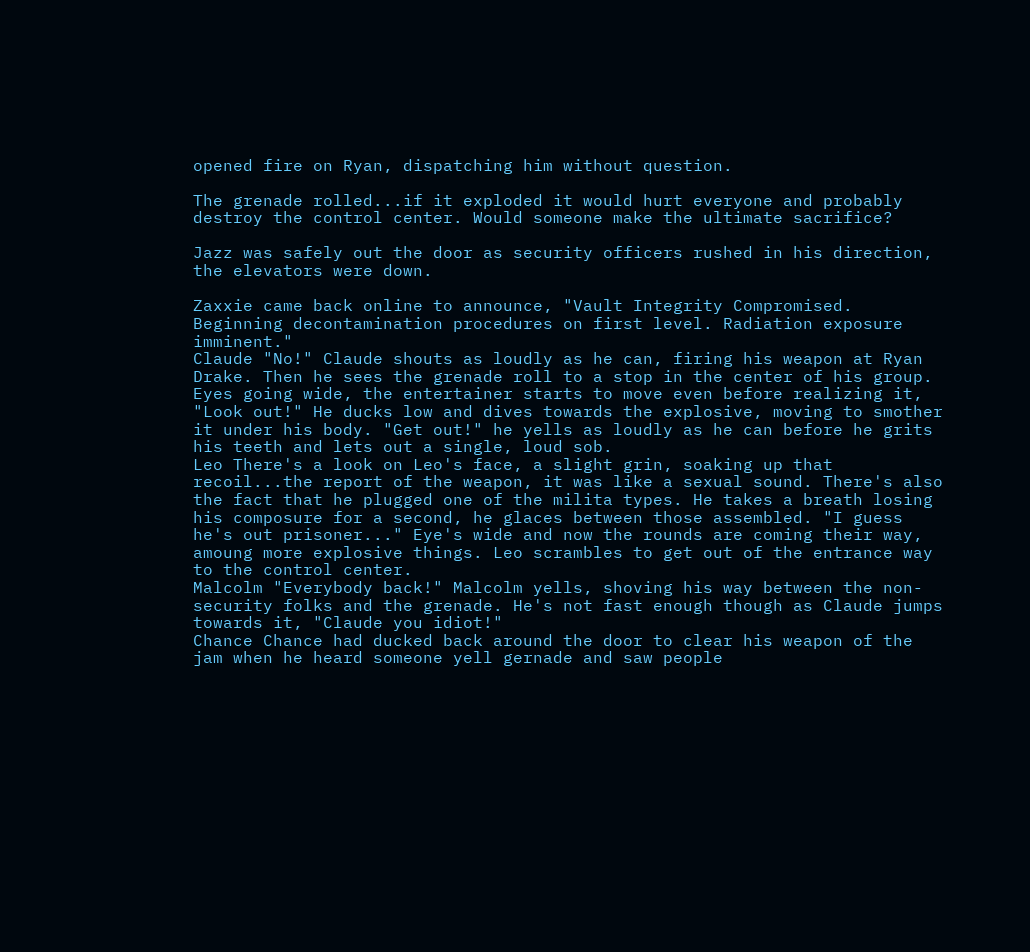opened fire on Ryan, dispatching him without question.

The grenade rolled...if it exploded it would hurt everyone and probably destroy the control center. Would someone make the ultimate sacrifice?

Jazz was safely out the door as security officers rushed in his direction, the elevators were down.

Zaxxie came back online to announce, "Vault Integrity Compromised. Beginning decontamination procedures on first level. Radiation exposure imminent."
Claude "No!" Claude shouts as loudly as he can, firing his weapon at Ryan Drake. Then he sees the grenade roll to a stop in the center of his group. Eyes going wide, the entertainer starts to move even before realizing it, "Look out!" He ducks low and dives towards the explosive, moving to smother it under his body. "Get out!" he yells as loudly as he can before he grits his teeth and lets out a single, loud sob.
Leo There's a look on Leo's face, a slight grin, soaking up that recoil...the report of the weapon, it was like a sexual sound. There's also the fact that he plugged one of the milita types. He takes a breath losing his composure for a second, he glaces between those assembled. "I guess he's out prisoner..." Eye's wide and now the rounds are coming their way, amoung more explosive things. Leo scrambles to get out of the entrance way to the control center.
Malcolm "Everybody back!" Malcolm yells, shoving his way between the non-security folks and the grenade. He's not fast enough though as Claude jumps towards it, "Claude you idiot!"
Chance Chance had ducked back around the door to clear his weapon of the jam when he heard someone yell gernade and saw people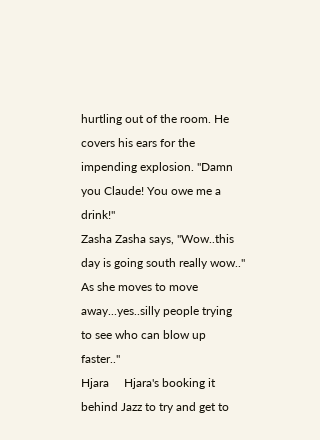hurtling out of the room. He covers his ears for the impending explosion. "Damn you Claude! You owe me a drink!"
Zasha Zasha says, "Wow..this day is going south really wow.." As she moves to move away...yes..silly people trying to see who can blow up faster.."
Hjara     Hjara's booking it behind Jazz to try and get to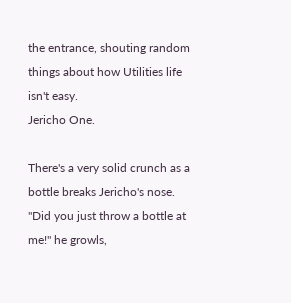the entrance, shouting random things about how Utilities life isn't easy.
Jericho One.

There's a very solid crunch as a bottle breaks Jericho's nose. "Did you just throw a bottle at me!" he growls,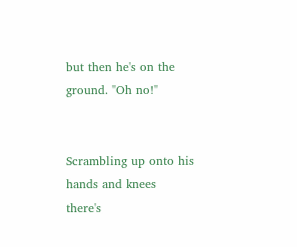but then he's on the ground. "Oh no!"


Scrambling up onto his hands and knees there's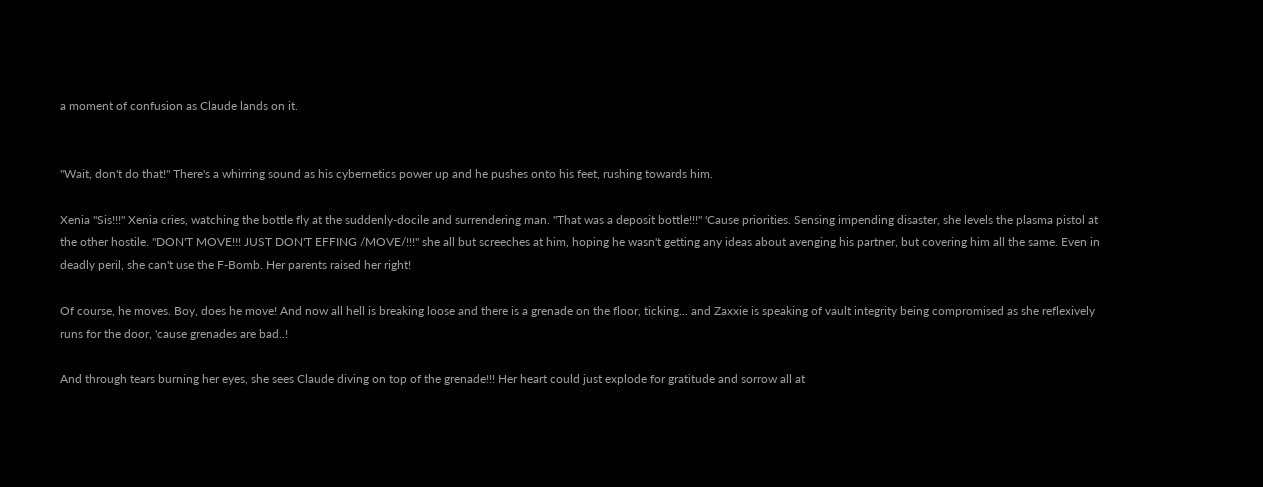a moment of confusion as Claude lands on it.


"Wait, don't do that!" There's a whirring sound as his cybernetics power up and he pushes onto his feet, rushing towards him.

Xenia "Sis!!!" Xenia cries, watching the bottle fly at the suddenly-docile and surrendering man. "That was a deposit bottle!!!" 'Cause priorities. Sensing impending disaster, she levels the plasma pistol at the other hostile. "DON'T MOVE!!! JUST DON'T EFFING /MOVE/!!!" she all but screeches at him, hoping he wasn't getting any ideas about avenging his partner, but covering him all the same. Even in deadly peril, she can't use the F-Bomb. Her parents raised her right!

Of course, he moves. Boy, does he move! And now all hell is breaking loose and there is a grenade on the floor, ticking... and Zaxxie is speaking of vault integrity being compromised as she reflexively runs for the door, 'cause grenades are bad..!

And through tears burning her eyes, she sees Claude diving on top of the grenade!!! Her heart could just explode for gratitude and sorrow all at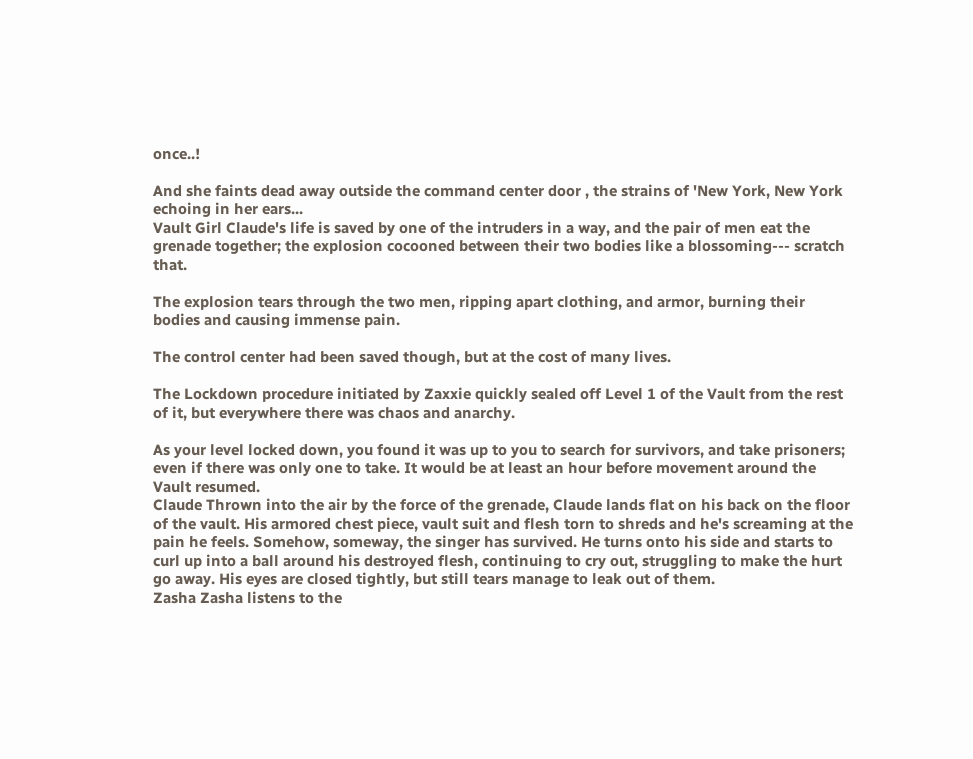once..!

And she faints dead away outside the command center door , the strains of 'New York, New York echoing in her ears...
Vault Girl Claude's life is saved by one of the intruders in a way, and the pair of men eat the grenade together; the explosion cocooned between their two bodies like a blossoming--- scratch that.

The explosion tears through the two men, ripping apart clothing, and armor, burning their bodies and causing immense pain.

The control center had been saved though, but at the cost of many lives.

The Lockdown procedure initiated by Zaxxie quickly sealed off Level 1 of the Vault from the rest of it, but everywhere there was chaos and anarchy.

As your level locked down, you found it was up to you to search for survivors, and take prisoners; even if there was only one to take. It would be at least an hour before movement around the Vault resumed.
Claude Thrown into the air by the force of the grenade, Claude lands flat on his back on the floor of the vault. His armored chest piece, vault suit and flesh torn to shreds and he's screaming at the pain he feels. Somehow, someway, the singer has survived. He turns onto his side and starts to curl up into a ball around his destroyed flesh, continuing to cry out, struggling to make the hurt go away. His eyes are closed tightly, but still tears manage to leak out of them.
Zasha Zasha listens to the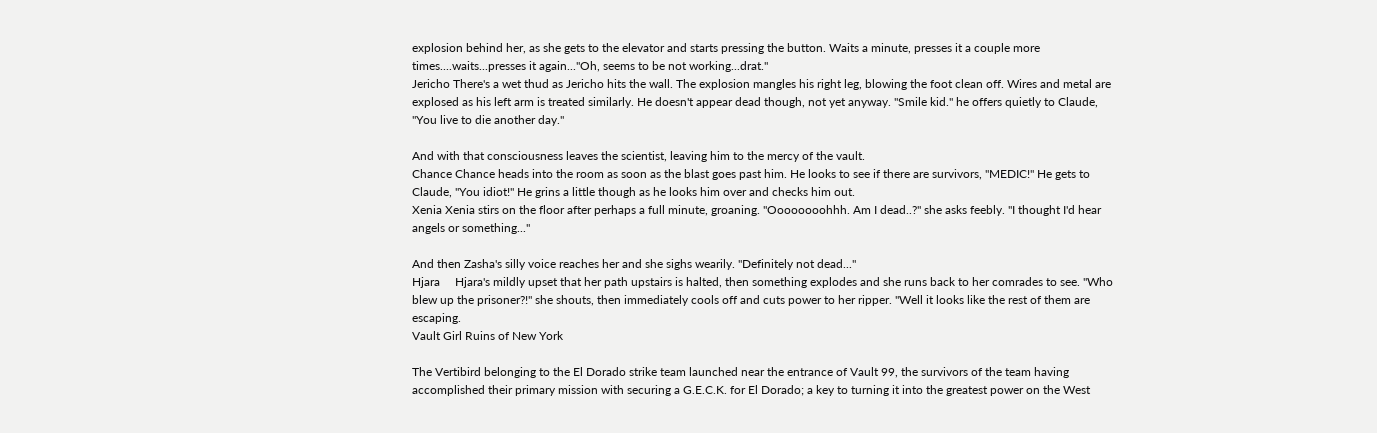explosion behind her, as she gets to the elevator and starts pressing the button. Waits a minute, presses it a couple more times....waits...presses it again..."Oh, seems to be not working...drat."
Jericho There's a wet thud as Jericho hits the wall. The explosion mangles his right leg, blowing the foot clean off. Wires and metal are explosed as his left arm is treated similarly. He doesn't appear dead though, not yet anyway. "Smile kid." he offers quietly to Claude, "You live to die another day."

And with that consciousness leaves the scientist, leaving him to the mercy of the vault.
Chance Chance heads into the room as soon as the blast goes past him. He looks to see if there are survivors, "MEDIC!" He gets to Claude, "You idiot!" He grins a little though as he looks him over and checks him out.
Xenia Xenia stirs on the floor after perhaps a full minute, groaning. "Oooooooohhh. Am I dead..?" she asks feebly. "I thought I'd hear angels or something..."

And then Zasha's silly voice reaches her and she sighs wearily. "Definitely not dead..."
Hjara     Hjara's mildly upset that her path upstairs is halted, then something explodes and she runs back to her comrades to see. "Who blew up the prisoner?!" she shouts, then immediately cools off and cuts power to her ripper. "Well it looks like the rest of them are escaping.
Vault Girl Ruins of New York

The Vertibird belonging to the El Dorado strike team launched near the entrance of Vault 99, the survivors of the team having accomplished their primary mission with securing a G.E.C.K. for El Dorado; a key to turning it into the greatest power on the West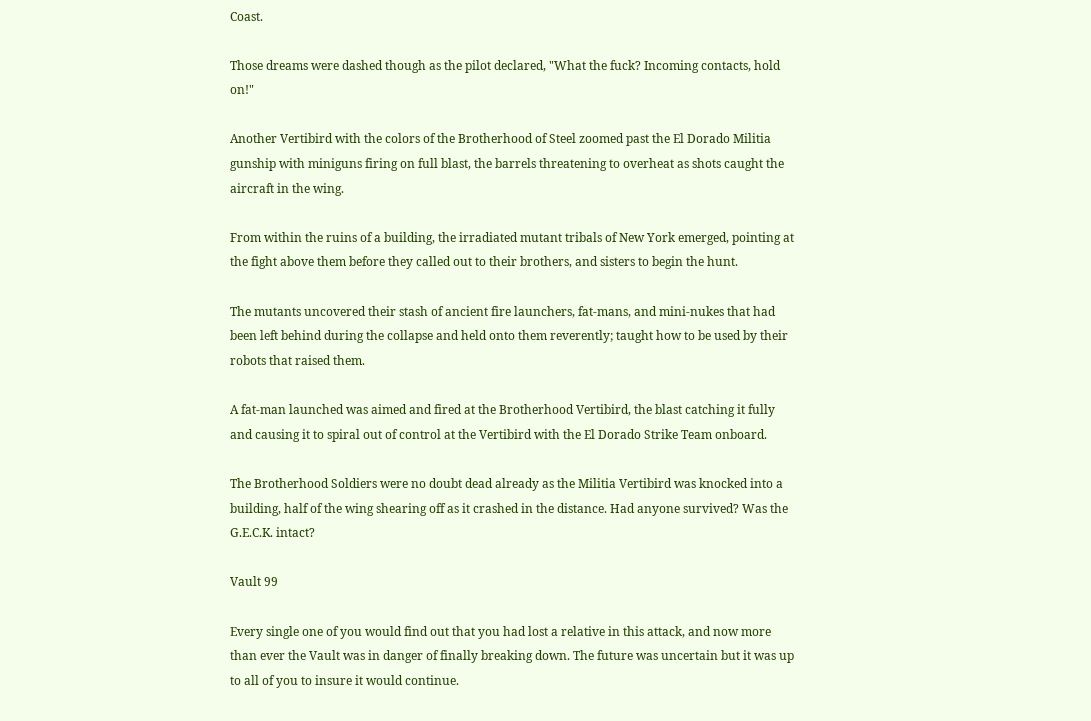Coast.

Those dreams were dashed though as the pilot declared, "What the fuck? Incoming contacts, hold on!"

Another Vertibird with the colors of the Brotherhood of Steel zoomed past the El Dorado Militia gunship with miniguns firing on full blast, the barrels threatening to overheat as shots caught the aircraft in the wing.

From within the ruins of a building, the irradiated mutant tribals of New York emerged, pointing at the fight above them before they called out to their brothers, and sisters to begin the hunt.

The mutants uncovered their stash of ancient fire launchers, fat-mans, and mini-nukes that had been left behind during the collapse and held onto them reverently; taught how to be used by their robots that raised them.

A fat-man launched was aimed and fired at the Brotherhood Vertibird, the blast catching it fully and causing it to spiral out of control at the Vertibird with the El Dorado Strike Team onboard.

The Brotherhood Soldiers were no doubt dead already as the Militia Vertibird was knocked into a building, half of the wing shearing off as it crashed in the distance. Had anyone survived? Was the G.E.C.K. intact?

Vault 99

Every single one of you would find out that you had lost a relative in this attack, and now more than ever the Vault was in danger of finally breaking down. The future was uncertain but it was up to all of you to insure it would continue.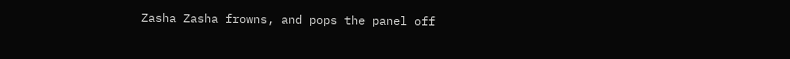Zasha Zasha frowns, and pops the panel off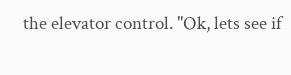the elevator control. "Ok, lets see if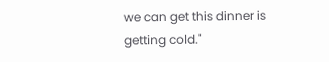we can get this dinner is getting cold."